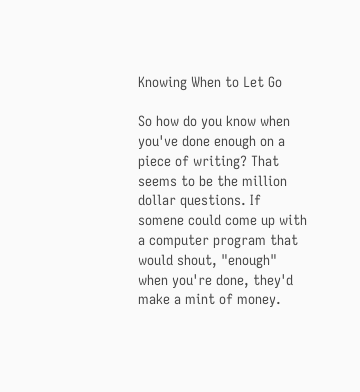Knowing When to Let Go

So how do you know when you've done enough on a piece of writing? That seems to be the million dollar questions. If somene could come up with a computer program that would shout, "enough" when you're done, they'd make a mint of money.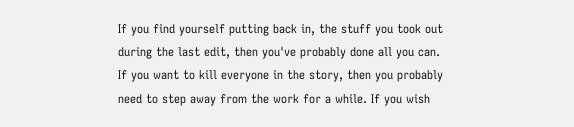If you find yourself putting back in, the stuff you took out during the last edit, then you've probably done all you can. If you want to kill everyone in the story, then you probably need to step away from the work for a while. If you wish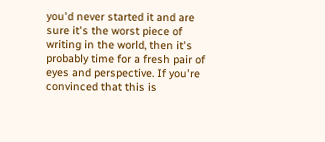you'd never started it and are sure it's the worst piece of writing in the world, then it's probably time for a fresh pair of eyes and perspective. If you're convinced that this is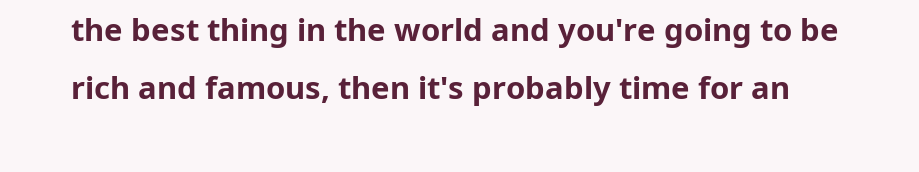the best thing in the world and you're going to be rich and famous, then it's probably time for an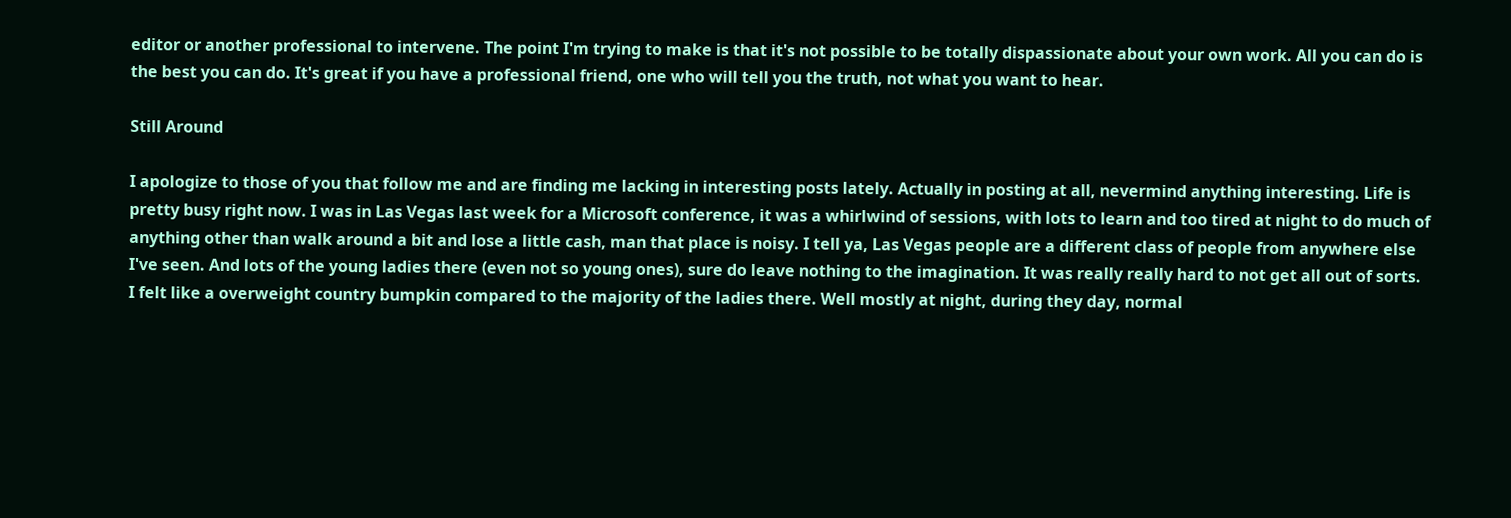editor or another professional to intervene. The point I'm trying to make is that it's not possible to be totally dispassionate about your own work. All you can do is the best you can do. It's great if you have a professional friend, one who will tell you the truth, not what you want to hear.

Still Around

I apologize to those of you that follow me and are finding me lacking in interesting posts lately. Actually in posting at all, nevermind anything interesting. Life is pretty busy right now. I was in Las Vegas last week for a Microsoft conference, it was a whirlwind of sessions, with lots to learn and too tired at night to do much of anything other than walk around a bit and lose a little cash, man that place is noisy. I tell ya, Las Vegas people are a different class of people from anywhere else I've seen. And lots of the young ladies there (even not so young ones), sure do leave nothing to the imagination. It was really really hard to not get all out of sorts. I felt like a overweight country bumpkin compared to the majority of the ladies there. Well mostly at night, during they day, normal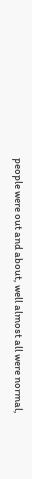people were out and about, well almost all were normal,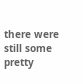there were still some pretty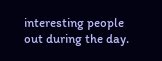interesting people out during the day.